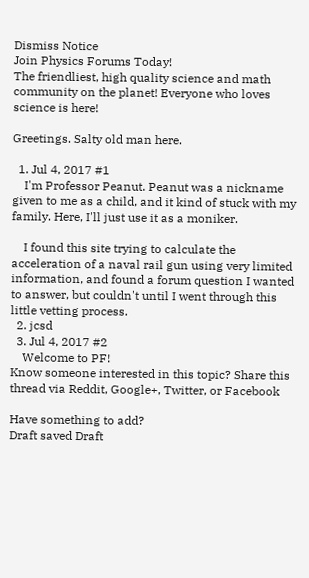Dismiss Notice
Join Physics Forums Today!
The friendliest, high quality science and math community on the planet! Everyone who loves science is here!

Greetings. Salty old man here.

  1. Jul 4, 2017 #1
    I'm Professor Peanut. Peanut was a nickname given to me as a child, and it kind of stuck with my family. Here, I'll just use it as a moniker.

    I found this site trying to calculate the acceleration of a naval rail gun using very limited information, and found a forum question I wanted to answer, but couldn't until I went through this little vetting process.
  2. jcsd
  3. Jul 4, 2017 #2
    Welcome to PF!
Know someone interested in this topic? Share this thread via Reddit, Google+, Twitter, or Facebook

Have something to add?
Draft saved Draft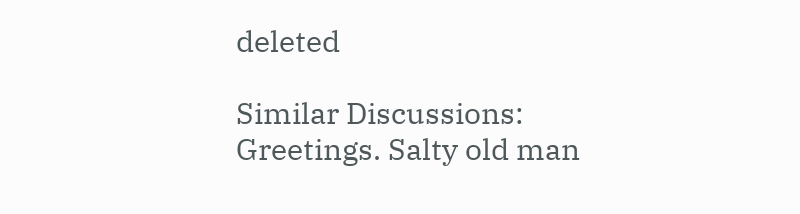deleted

Similar Discussions: Greetings. Salty old man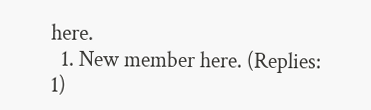here.
  1. New member here. (Replies: 1)